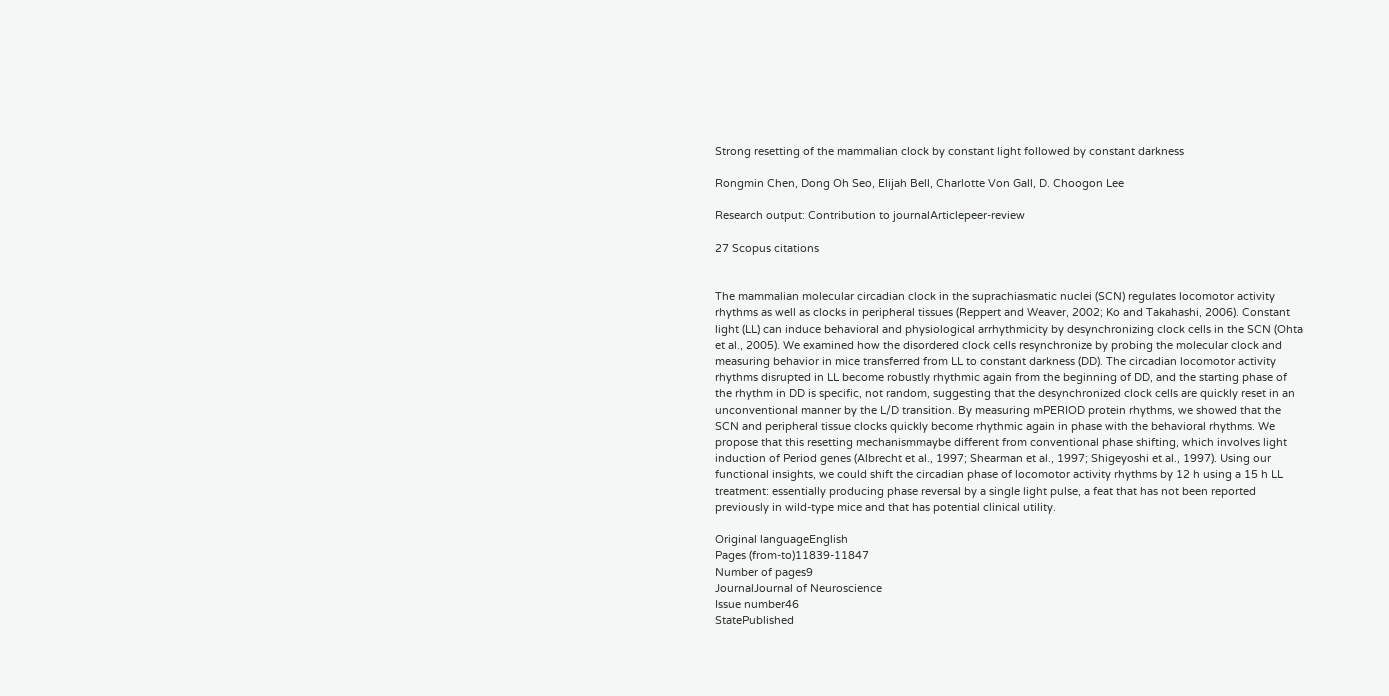Strong resetting of the mammalian clock by constant light followed by constant darkness

Rongmin Chen, Dong Oh Seo, Elijah Bell, Charlotte Von Gall, D. Choogon Lee

Research output: Contribution to journalArticlepeer-review

27 Scopus citations


The mammalian molecular circadian clock in the suprachiasmatic nuclei (SCN) regulates locomotor activity rhythms as well as clocks in peripheral tissues (Reppert and Weaver, 2002; Ko and Takahashi, 2006). Constant light (LL) can induce behavioral and physiological arrhythmicity by desynchronizing clock cells in the SCN (Ohta et al., 2005). We examined how the disordered clock cells resynchronize by probing the molecular clock and measuring behavior in mice transferred from LL to constant darkness (DD). The circadian locomotor activity rhythms disrupted in LL become robustly rhythmic again from the beginning of DD, and the starting phase of the rhythm in DD is specific, not random, suggesting that the desynchronized clock cells are quickly reset in an unconventional manner by the L/D transition. By measuring mPERIOD protein rhythms, we showed that the SCN and peripheral tissue clocks quickly become rhythmic again in phase with the behavioral rhythms. We propose that this resetting mechanismmaybe different from conventional phase shifting, which involves light induction of Period genes (Albrecht et al., 1997; Shearman et al., 1997; Shigeyoshi et al., 1997). Using our functional insights, we could shift the circadian phase of locomotor activity rhythms by 12 h using a 15 h LL treatment: essentially producing phase reversal by a single light pulse, a feat that has not been reported previously in wild-type mice and that has potential clinical utility.

Original languageEnglish
Pages (from-to)11839-11847
Number of pages9
JournalJournal of Neuroscience
Issue number46
StatePublished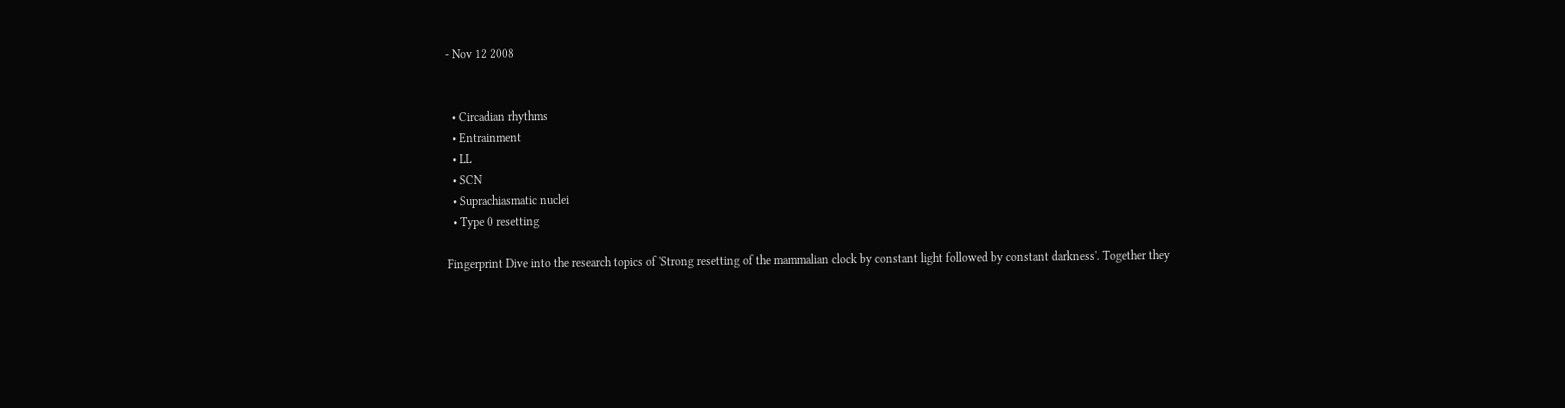- Nov 12 2008


  • Circadian rhythms
  • Entrainment
  • LL
  • SCN
  • Suprachiasmatic nuclei
  • Type 0 resetting

Fingerprint Dive into the research topics of 'Strong resetting of the mammalian clock by constant light followed by constant darkness'. Together they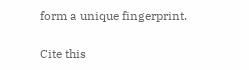form a unique fingerprint.

Cite this